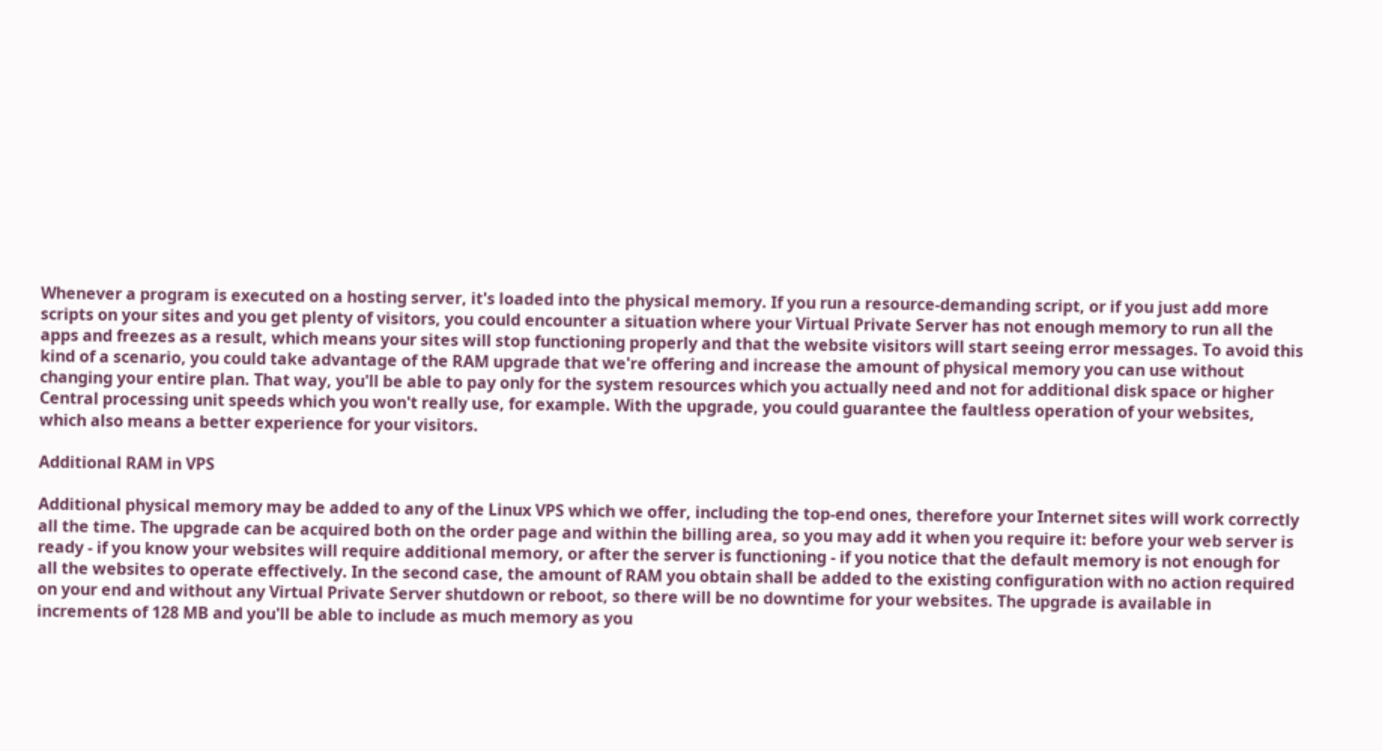Whenever a program is executed on a hosting server, it's loaded into the physical memory. If you run a resource-demanding script, or if you just add more scripts on your sites and you get plenty of visitors, you could encounter a situation where your Virtual Private Server has not enough memory to run all the apps and freezes as a result, which means your sites will stop functioning properly and that the website visitors will start seeing error messages. To avoid this kind of a scenario, you could take advantage of the RAM upgrade that we're offering and increase the amount of physical memory you can use without changing your entire plan. That way, you'll be able to pay only for the system resources which you actually need and not for additional disk space or higher Central processing unit speeds which you won't really use, for example. With the upgrade, you could guarantee the faultless operation of your websites, which also means a better experience for your visitors.

Additional RAM in VPS

Additional physical memory may be added to any of the Linux VPS which we offer, including the top-end ones, therefore your Internet sites will work correctly all the time. The upgrade can be acquired both on the order page and within the billing area, so you may add it when you require it: before your web server is ready - if you know your websites will require additional memory, or after the server is functioning - if you notice that the default memory is not enough for all the websites to operate effectively. In the second case, the amount of RAM you obtain shall be added to the existing configuration with no action required on your end and without any Virtual Private Server shutdown or reboot, so there will be no downtime for your websites. The upgrade is available in increments of 128 MB and you'll be able to include as much memory as you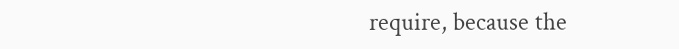require, because the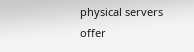physical servers offer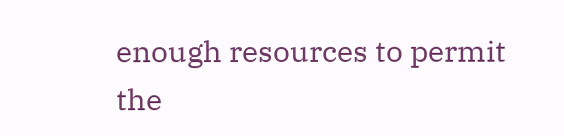enough resources to permit the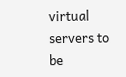virtual servers to be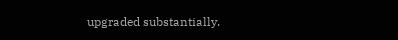upgraded substantially.